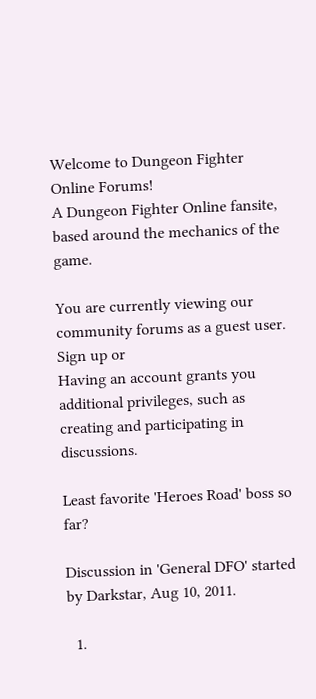Welcome to Dungeon Fighter Online Forums!
A Dungeon Fighter Online fansite, based around the mechanics of the game.

You are currently viewing our community forums as a guest user. Sign up or
Having an account grants you additional privileges, such as creating and participating in discussions.

Least favorite 'Heroes Road' boss so far?

Discussion in 'General DFO' started by Darkstar, Aug 10, 2011.

  1.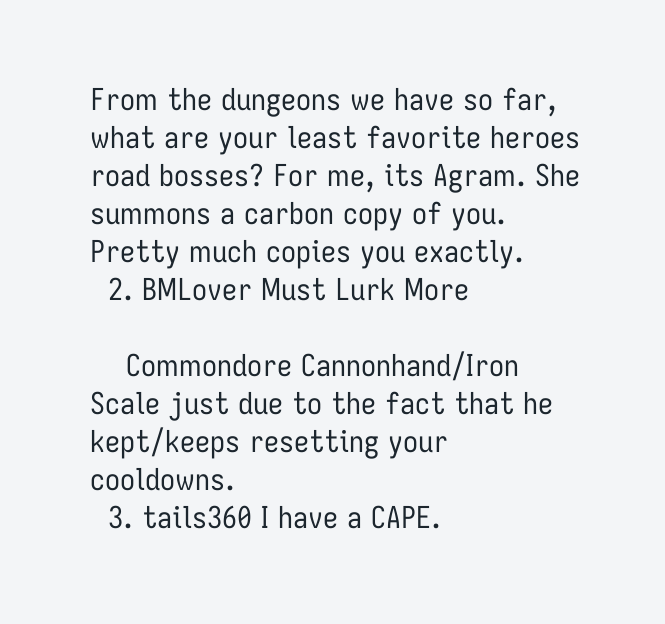From the dungeons we have so far, what are your least favorite heroes road bosses? For me, its Agram. She summons a carbon copy of you. Pretty much copies you exactly.
  2. BMLover Must Lurk More

    Commondore Cannonhand/Iron Scale just due to the fact that he kept/keeps resetting your cooldowns.
  3. tails360 I have a CAPE.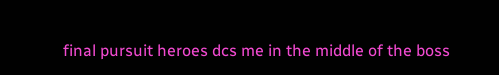final pursuit heroes dcs me in the middle of the boss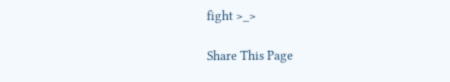fight >_>

Share This Page